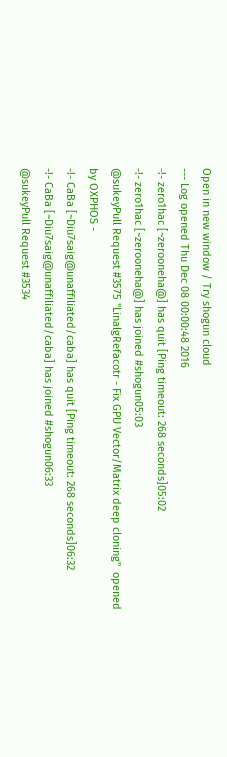Open in new window / Try shogun cloud
--- Log opened Thu Dec 08 00:00:48 2016
-!- zero1hac [~zerooneha@] has quit [Ping timeout: 268 seconds]05:02
-!- zero1hac [~zerooneha@] has joined #shogun05:03
@sukeyPull Request #3575 "LinalgRefacotr - Fix GPU Vector/Matrix deep cloning"  opened by OXPHOS -
-!- CaBa [~Diu7saig@unaffiliated/caba] has quit [Ping timeout: 268 seconds]06:32
-!- CaBa [~Diu7saig@unaffiliated/caba] has joined #shogun06:33
@sukeyPull Request #3534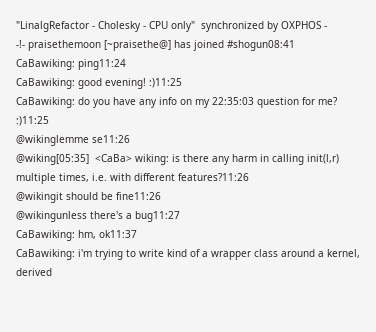"LinalgRefactor - Cholesky - CPU only"  synchronized by OXPHOS -
-!- praisethemoon [~praisethe@] has joined #shogun08:41
CaBawiking: ping11:24
CaBawiking: good evening! :)11:25
CaBawiking: do you have any info on my 22:35:03 question for me? :)11:25
@wikinglemme se11:26
@wiking[05:35]  <CaBa> wiking: is there any harm in calling init(l,r) multiple times, i.e. with different features?11:26
@wikingit should be fine11:26
@wikingunless there's a bug11:27
CaBawiking: hm, ok11:37
CaBawiking: i'm trying to write kind of a wrapper class around a kernel, derived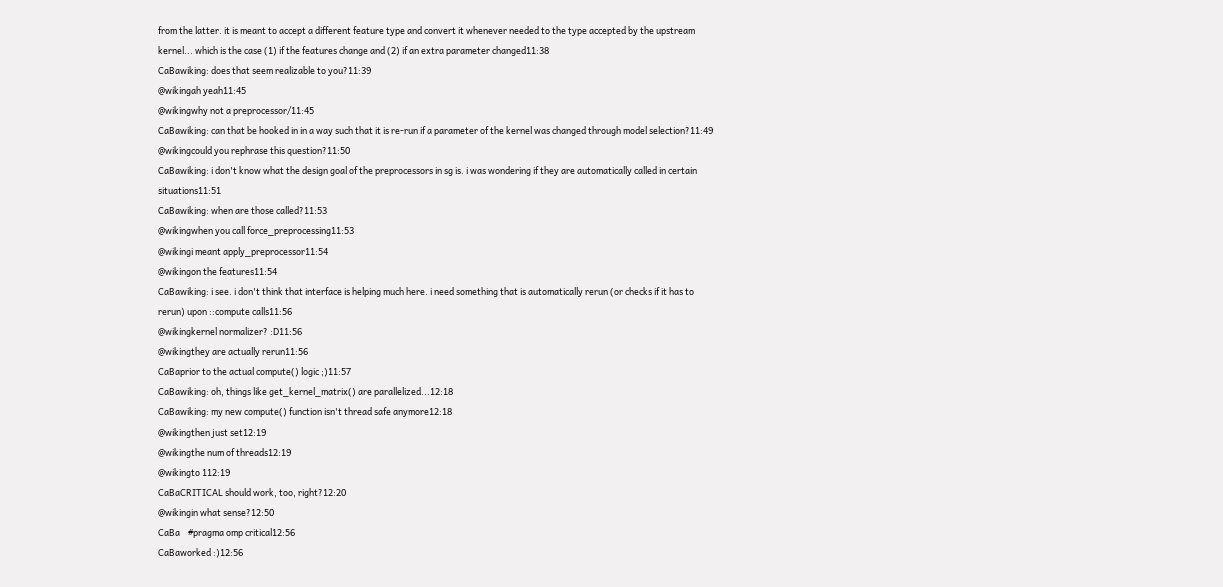from the latter. it is meant to accept a different feature type and convert it whenever needed to the type accepted by the upstream kernel... which is the case (1) if the features change and (2) if an extra parameter changed11:38
CaBawiking: does that seem realizable to you?11:39
@wikingah yeah11:45
@wikingwhy not a preprocessor/11:45
CaBawiking: can that be hooked in in a way such that it is re-run if a parameter of the kernel was changed through model selection?11:49
@wikingcould you rephrase this question?11:50
CaBawiking: i don't know what the design goal of the preprocessors in sg is. i was wondering if they are automatically called in certain situations11:51
CaBawiking: when are those called?11:53
@wikingwhen you call force_preprocessing11:53
@wikingi meant apply_preprocessor11:54
@wikingon the features11:54
CaBawiking: i see. i don't think that interface is helping much here. i need something that is automatically rerun (or checks if it has to rerun) upon ::compute calls11:56
@wikingkernel normalizer? :D11:56
@wikingthey are actually rerun11:56
CaBaprior to the actual compute() logic ;)11:57
CaBawiking: oh, things like get_kernel_matrix() are parallelized...12:18
CaBawiking: my new compute() function isn't thread safe anymore12:18
@wikingthen just set12:19
@wikingthe num of threads12:19
@wikingto 112:19
CaBaCRITICAL should work, too, right?12:20
@wikingin what sense?12:50
CaBa    #pragma omp critical12:56
CaBaworked :)12:56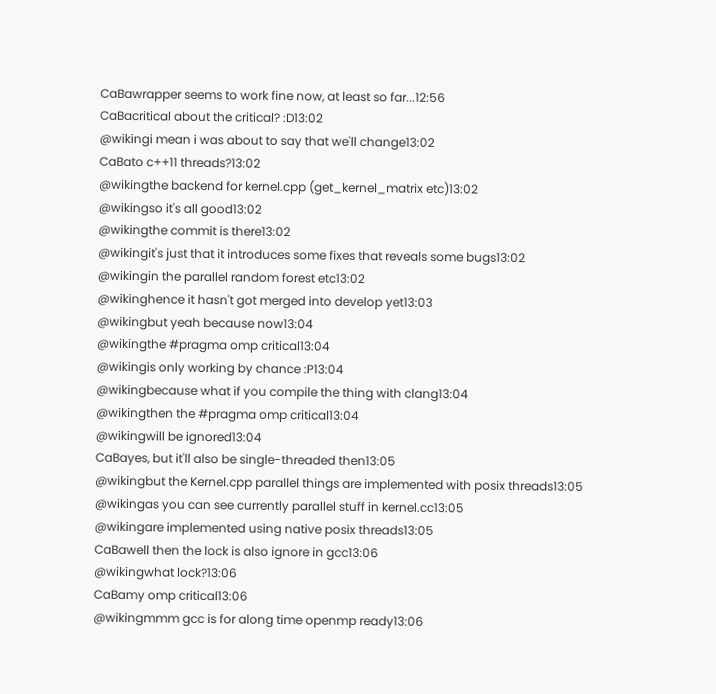CaBawrapper seems to work fine now, at least so far...12:56
CaBacritical about the critical? :D13:02
@wikingi mean i was about to say that we'll change13:02
CaBato c++11 threads?13:02
@wikingthe backend for kernel.cpp (get_kernel_matrix etc)13:02
@wikingso it's all good13:02
@wikingthe commit is there13:02
@wikingit's just that it introduces some fixes that reveals some bugs13:02
@wikingin the parallel random forest etc13:02
@wikinghence it hasn't got merged into develop yet13:03
@wikingbut yeah because now13:04
@wikingthe #pragma omp critical13:04
@wikingis only working by chance :P13:04
@wikingbecause what if you compile the thing with clang13:04
@wikingthen the #pragma omp critical13:04
@wikingwill be ignored13:04
CaBayes, but it'll also be single-threaded then13:05
@wikingbut the Kernel.cpp parallel things are implemented with posix threads13:05
@wikingas you can see currently parallel stuff in kernel.cc13:05
@wikingare implemented using native posix threads13:05
CaBawell then the lock is also ignore in gcc13:06
@wikingwhat lock?13:06
CaBamy omp critical13:06
@wikingmmm gcc is for along time openmp ready13:06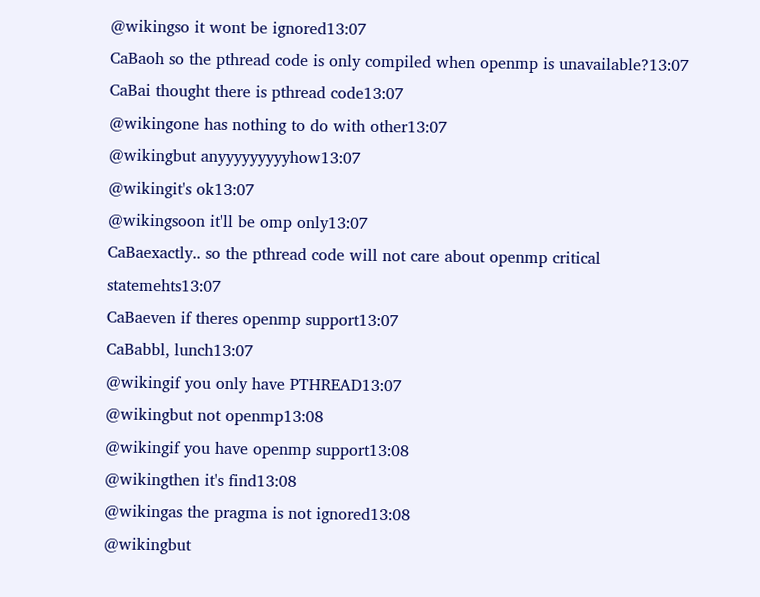@wikingso it wont be ignored13:07
CaBaoh so the pthread code is only compiled when openmp is unavailable?13:07
CaBai thought there is pthread code13:07
@wikingone has nothing to do with other13:07
@wikingbut anyyyyyyyyyhow13:07
@wikingit's ok13:07
@wikingsoon it'll be omp only13:07
CaBaexactly.. so the pthread code will not care about openmp critical statemehts13:07
CaBaeven if theres openmp support13:07
CaBabbl, lunch13:07
@wikingif you only have PTHREAD13:07
@wikingbut not openmp13:08
@wikingif you have openmp support13:08
@wikingthen it's find13:08
@wikingas the pragma is not ignored13:08
@wikingbut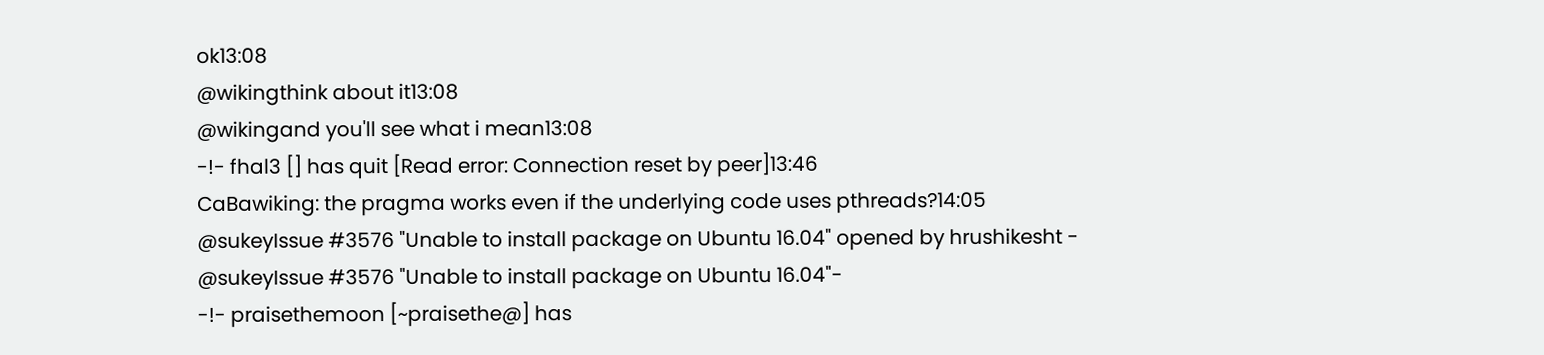ok13:08
@wikingthink about it13:08
@wikingand you'll see what i mean13:08
-!- fhal3 [] has quit [Read error: Connection reset by peer]13:46
CaBawiking: the pragma works even if the underlying code uses pthreads?14:05
@sukeyIssue #3576 "Unable to install package on Ubuntu 16.04" opened by hrushikesht -
@sukeyIssue #3576 "Unable to install package on Ubuntu 16.04"-
-!- praisethemoon [~praisethe@] has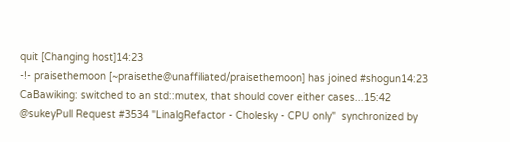quit [Changing host]14:23
-!- praisethemoon [~praisethe@unaffiliated/praisethemoon] has joined #shogun14:23
CaBawiking: switched to an std::mutex, that should cover either cases...15:42
@sukeyPull Request #3534 "LinalgRefactor - Cholesky - CPU only"  synchronized by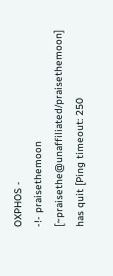OXPHOS -
-!- praisethemoon [~praisethe@unaffiliated/praisethemoon] has quit [Ping timeout: 250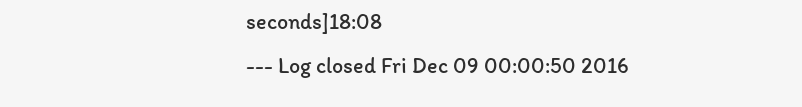seconds]18:08
--- Log closed Fri Dec 09 00:00:50 2016